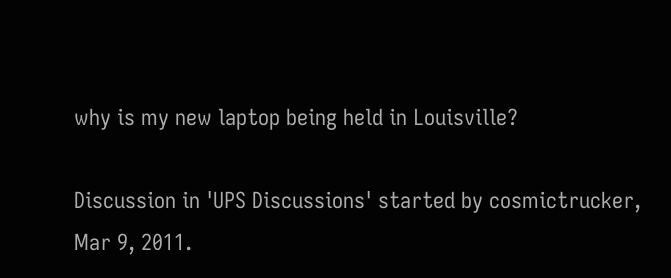why is my new laptop being held in Louisville?

Discussion in 'UPS Discussions' started by cosmictrucker, Mar 9, 2011.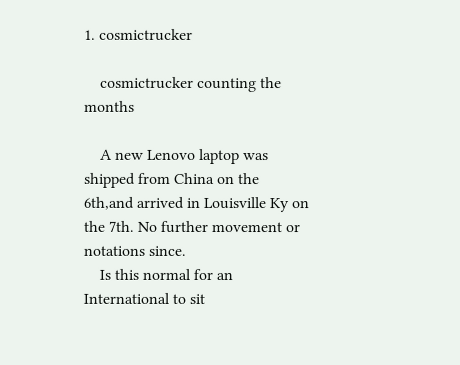1. cosmictrucker

    cosmictrucker counting the months

    A new Lenovo laptop was shipped from China on the 6th,and arrived in Louisville Ky on the 7th. No further movement or notations since.
    Is this normal for an International to sit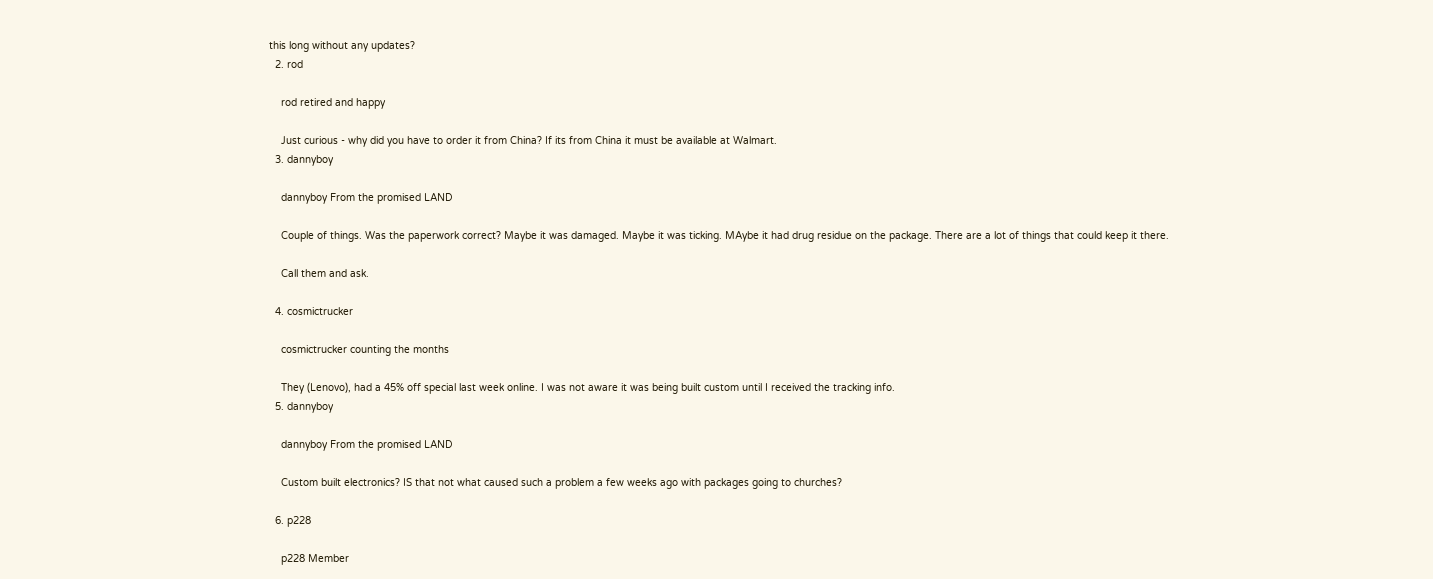this long without any updates?
  2. rod

    rod retired and happy

    Just curious - why did you have to order it from China? If its from China it must be available at Walmart.
  3. dannyboy

    dannyboy From the promised LAND

    Couple of things. Was the paperwork correct? Maybe it was damaged. Maybe it was ticking. MAybe it had drug residue on the package. There are a lot of things that could keep it there.

    Call them and ask.

  4. cosmictrucker

    cosmictrucker counting the months

    They (Lenovo), had a 45% off special last week online. I was not aware it was being built custom until I received the tracking info.
  5. dannyboy

    dannyboy From the promised LAND

    Custom built electronics? IS that not what caused such a problem a few weeks ago with packages going to churches?

  6. p228

    p228 Member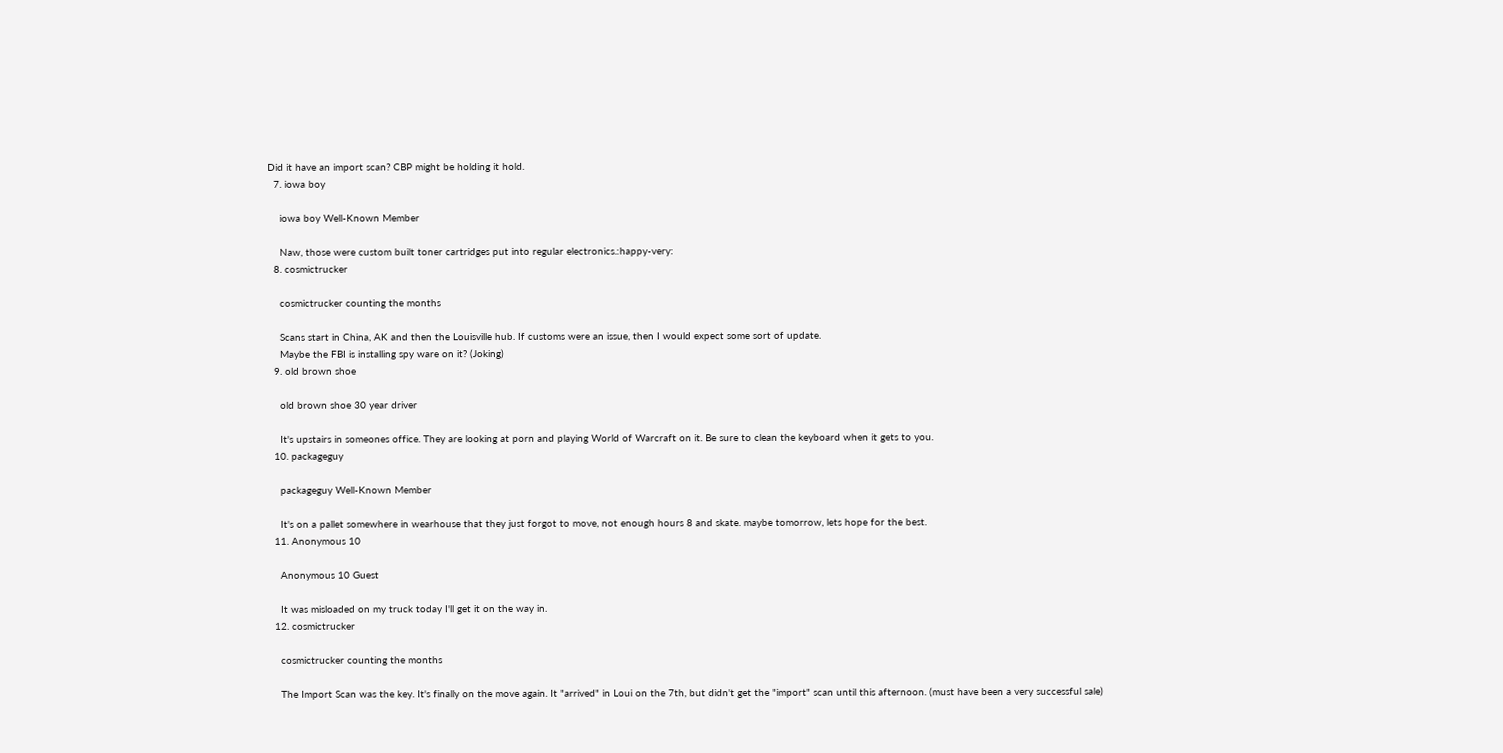Did it have an import scan? CBP might be holding it hold.
  7. iowa boy

    iowa boy Well-Known Member

    Naw, those were custom built toner cartridges put into regular electronics.:happy-very:
  8. cosmictrucker

    cosmictrucker counting the months

    Scans start in China, AK and then the Louisville hub. If customs were an issue, then I would expect some sort of update.
    Maybe the FBI is installing spy ware on it? (Joking)
  9. old brown shoe

    old brown shoe 30 year driver

    It's upstairs in someones office. They are looking at porn and playing World of Warcraft on it. Be sure to clean the keyboard when it gets to you.
  10. packageguy

    packageguy Well-Known Member

    It's on a pallet somewhere in wearhouse that they just forgot to move, not enough hours 8 and skate. maybe tomorrow, lets hope for the best.
  11. Anonymous 10

    Anonymous 10 Guest

    It was misloaded on my truck today I'll get it on the way in.
  12. cosmictrucker

    cosmictrucker counting the months

    The Import Scan was the key. It's finally on the move again. It "arrived" in Loui on the 7th, but didn't get the "import" scan until this afternoon. (must have been a very successful sale)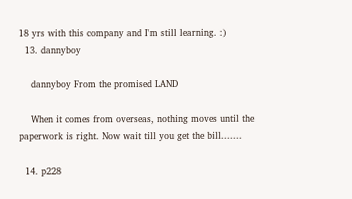18 yrs with this company and I'm still learning. :)
  13. dannyboy

    dannyboy From the promised LAND

    When it comes from overseas, nothing moves until the paperwork is right. Now wait till you get the bill.......

  14. p228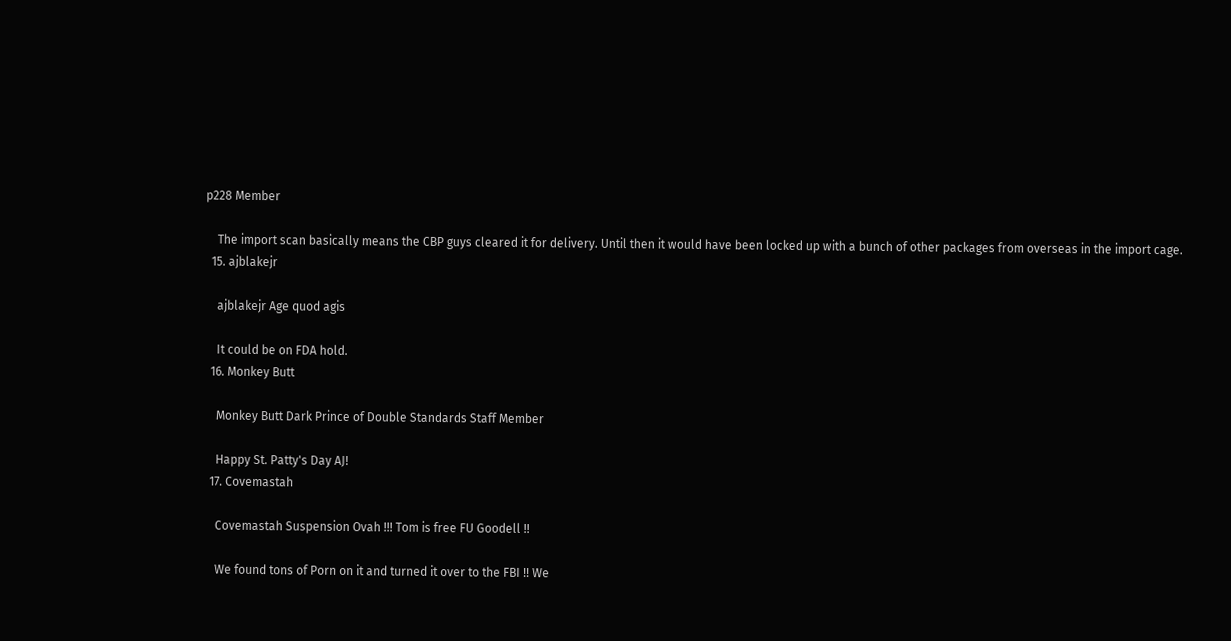p228 Member

    The import scan basically means the CBP guys cleared it for delivery. Until then it would have been locked up with a bunch of other packages from overseas in the import cage.
  15. ajblakejr

    ajblakejr Age quod agis

    It could be on FDA hold.
  16. Monkey Butt

    Monkey Butt Dark Prince of Double Standards Staff Member

    Happy St. Patty's Day AJ!
  17. Covemastah

    Covemastah Suspension Ovah !!! Tom is free FU Goodell !!

    We found tons of Porn on it and turned it over to the FBI !! We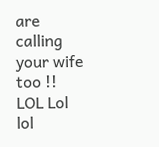are calling your wife too !! LOL Lol lol